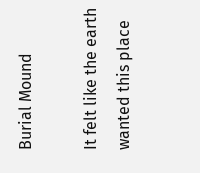Burial Mound

It felt like the earth wanted this place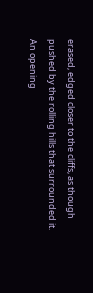erased, edged closer to the cliffs, as though pushed by the rolling hills that surrounded it. An opening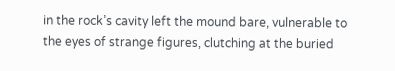in the rock’s cavity left the mound bare, vulnerable to the eyes of strange figures, clutching at the buried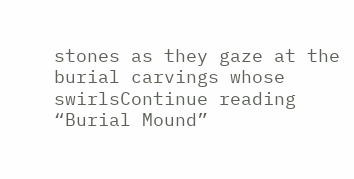stones as they gaze at the burial carvings whose swirlsContinue reading “Burial Mound”